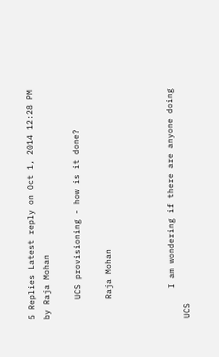5 Replies Latest reply on Oct 1, 2014 12:28 PM by Raja Mohan

    UCS provisioning - how is it done?

    Raja Mohan



      I am wondering if there are anyone doing UCS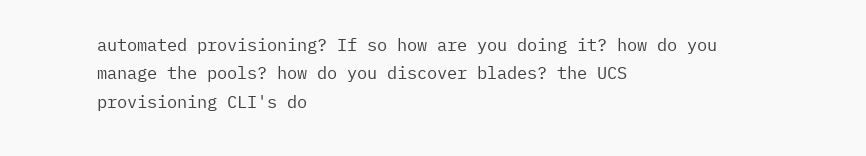automated provisioning? If so how are you doing it? how do you manage the pools? how do you discover blades? the UCS provisioning CLI's do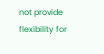not provide flexibility for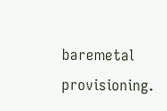baremetal provisioning.